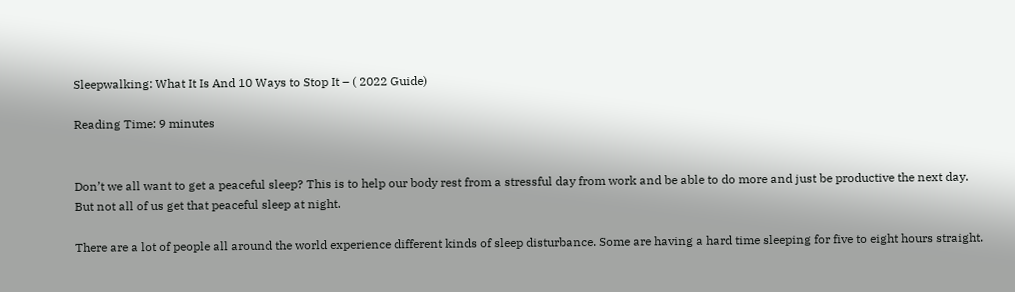Sleepwalking: What It Is And 10 Ways to Stop It – ( 2022 Guide)

Reading Time: 9 minutes


Don’t we all want to get a peaceful sleep? This is to help our body rest from a stressful day from work and be able to do more and just be productive the next day. But not all of us get that peaceful sleep at night.

There are a lot of people all around the world experience different kinds of sleep disturbance. Some are having a hard time sleeping for five to eight hours straight.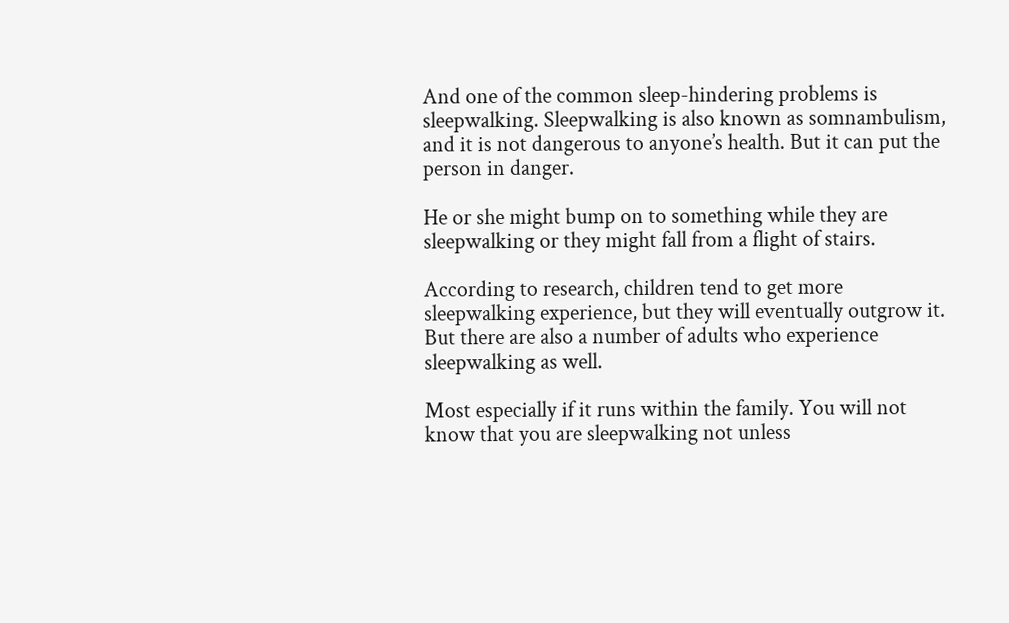And one of the common sleep-hindering problems is sleepwalking. Sleepwalking is also known as somnambulism, and it is not dangerous to anyone’s health. But it can put the person in danger.

He or she might bump on to something while they are sleepwalking or they might fall from a flight of stairs.

According to research, children tend to get more sleepwalking experience, but they will eventually outgrow it. But there are also a number of adults who experience sleepwalking as well.

Most especially if it runs within the family. You will not know that you are sleepwalking not unless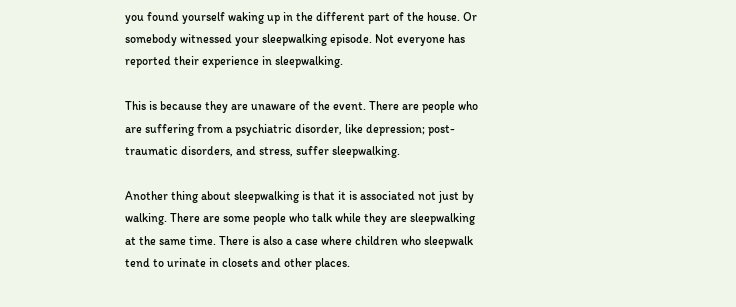you found yourself waking up in the different part of the house. Or somebody witnessed your sleepwalking episode. Not everyone has reported their experience in sleepwalking.

This is because they are unaware of the event. There are people who are suffering from a psychiatric disorder, like depression; post-traumatic disorders, and stress, suffer sleepwalking.

Another thing about sleepwalking is that it is associated not just by walking. There are some people who talk while they are sleepwalking at the same time. There is also a case where children who sleepwalk tend to urinate in closets and other places.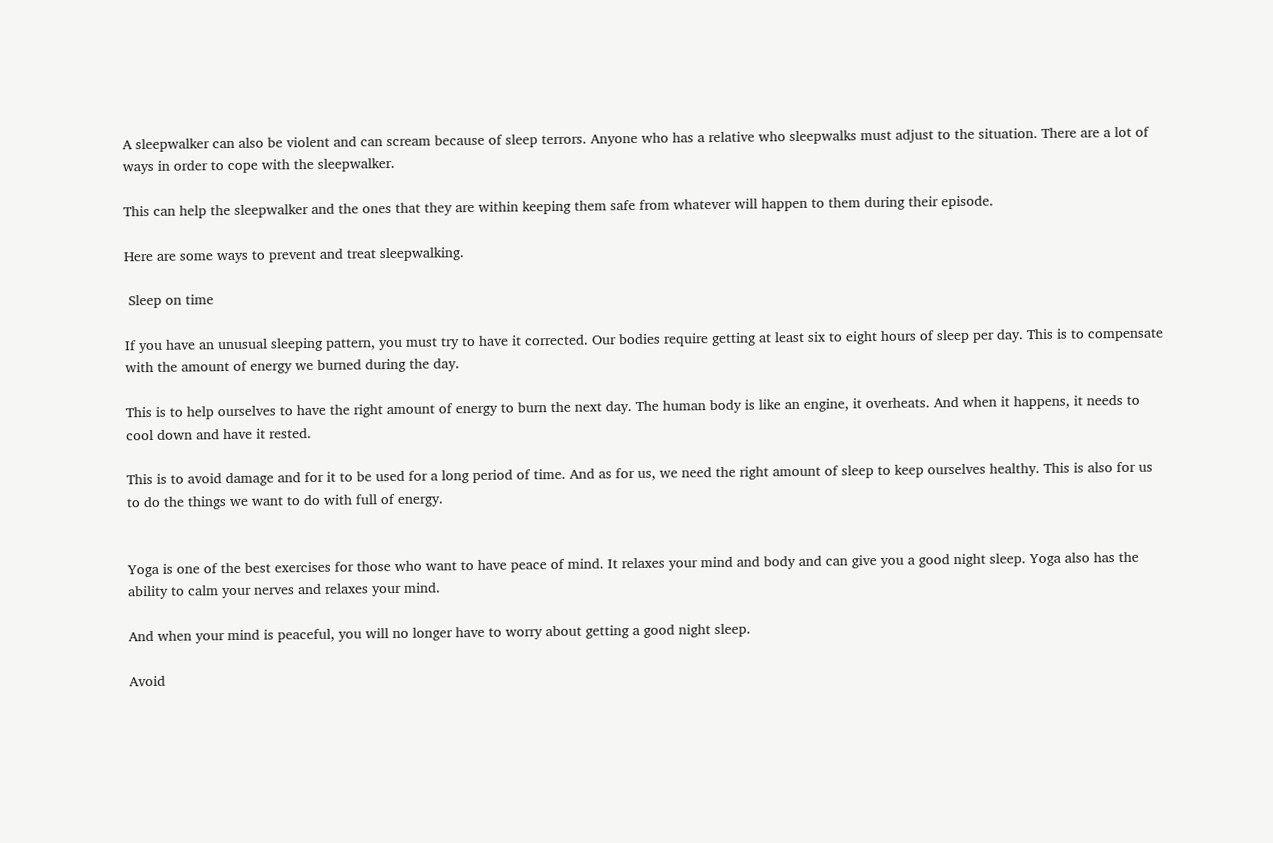A sleepwalker can also be violent and can scream because of sleep terrors. Anyone who has a relative who sleepwalks must adjust to the situation. There are a lot of ways in order to cope with the sleepwalker.

This can help the sleepwalker and the ones that they are within keeping them safe from whatever will happen to them during their episode.

Here are some ways to prevent and treat sleepwalking.

 Sleep on time

If you have an unusual sleeping pattern, you must try to have it corrected. Our bodies require getting at least six to eight hours of sleep per day. This is to compensate with the amount of energy we burned during the day.

This is to help ourselves to have the right amount of energy to burn the next day. The human body is like an engine, it overheats. And when it happens, it needs to cool down and have it rested.

This is to avoid damage and for it to be used for a long period of time. And as for us, we need the right amount of sleep to keep ourselves healthy. This is also for us to do the things we want to do with full of energy.


Yoga is one of the best exercises for those who want to have peace of mind. It relaxes your mind and body and can give you a good night sleep. Yoga also has the ability to calm your nerves and relaxes your mind.

And when your mind is peaceful, you will no longer have to worry about getting a good night sleep.

Avoid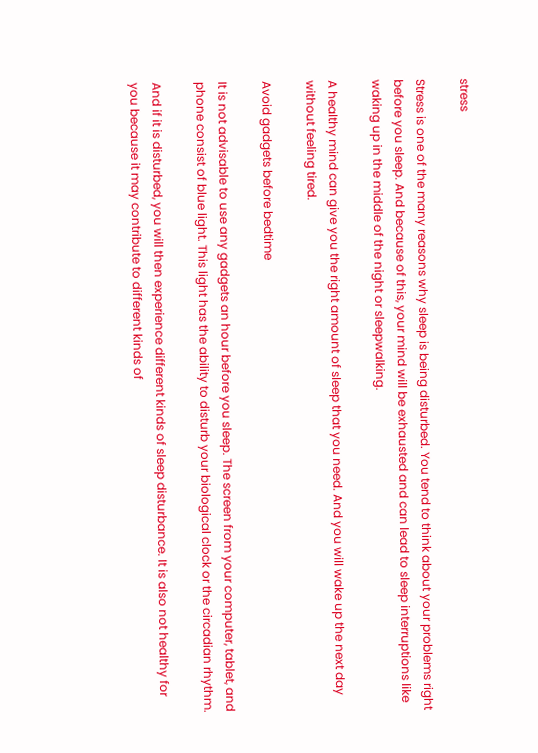stress

Stress is one of the many reasons why sleep is being disturbed. You tend to think about your problems right before you sleep. And because of this, your mind will be exhausted and can lead to sleep interruptions like waking up in the middle of the night or sleepwalking.

A healthy mind can give you the right amount of sleep that you need. And you will wake up the next day without feeling tired.

Avoid gadgets before bedtime

It is not advisable to use any gadgets an hour before you sleep. The screen from your computer, tablet, and phone consist of blue light. This light has the ability to disturb your biological clock or the circadian rhythm.

And if it is disturbed, you will then experience different kinds of sleep disturbance. It is also not healthy for you because it may contribute to different kinds of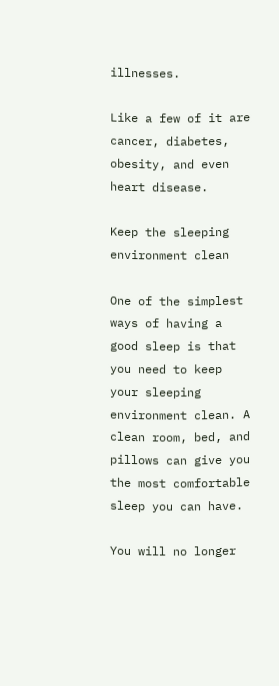illnesses.

Like a few of it are cancer, diabetes, obesity, and even heart disease.

Keep the sleeping environment clean

One of the simplest ways of having a good sleep is that you need to keep your sleeping environment clean. A clean room, bed, and pillows can give you the most comfortable sleep you can have.

You will no longer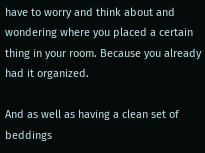have to worry and think about and wondering where you placed a certain thing in your room. Because you already had it organized.

And as well as having a clean set of beddings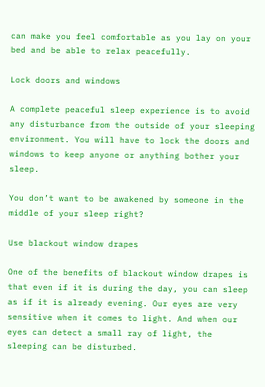can make you feel comfortable as you lay on your bed and be able to relax peacefully.

Lock doors and windows

A complete peaceful sleep experience is to avoid any disturbance from the outside of your sleeping environment. You will have to lock the doors and windows to keep anyone or anything bother your sleep.

You don’t want to be awakened by someone in the middle of your sleep right?

Use blackout window drapes

One of the benefits of blackout window drapes is that even if it is during the day, you can sleep as if it is already evening. Our eyes are very sensitive when it comes to light. And when our eyes can detect a small ray of light, the sleeping can be disturbed.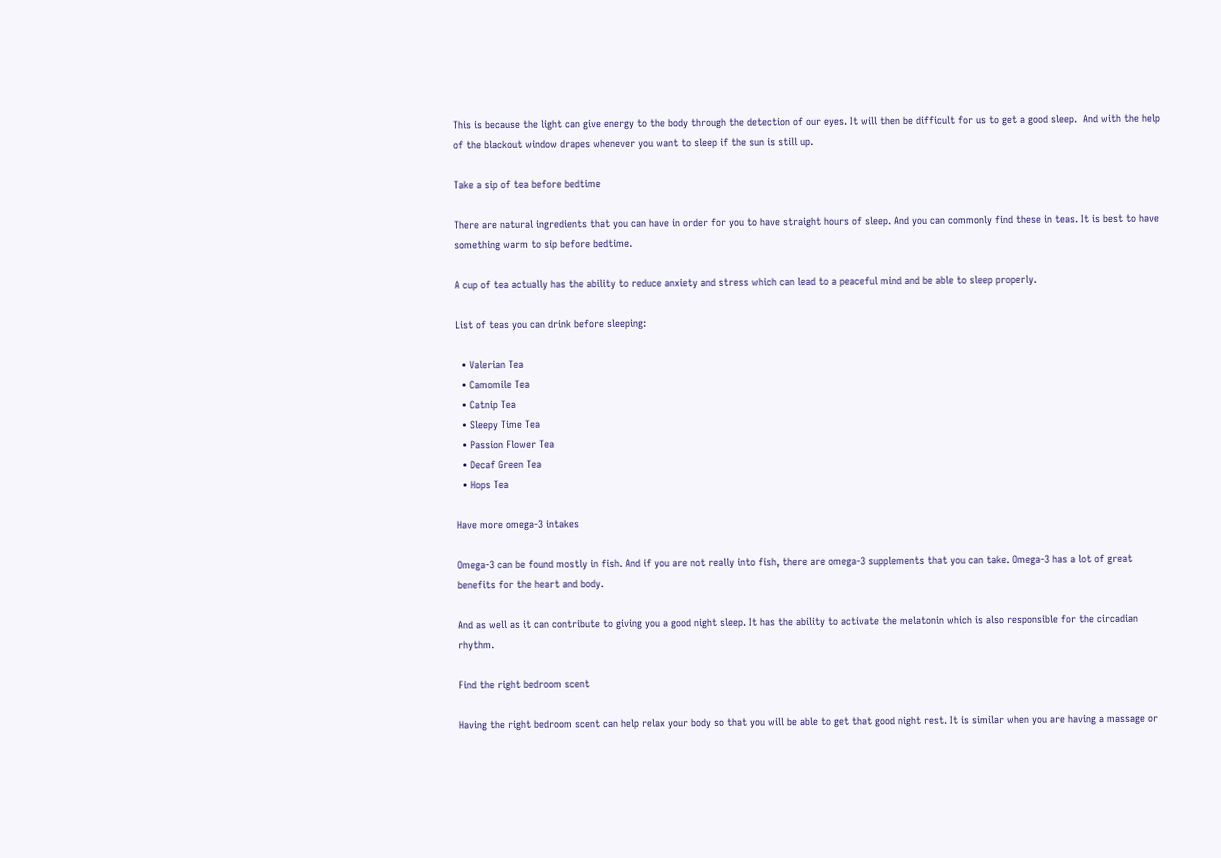This is because the light can give energy to the body through the detection of our eyes. It will then be difficult for us to get a good sleep.  And with the help of the blackout window drapes whenever you want to sleep if the sun is still up.

Take a sip of tea before bedtime

There are natural ingredients that you can have in order for you to have straight hours of sleep. And you can commonly find these in teas. It is best to have something warm to sip before bedtime.

A cup of tea actually has the ability to reduce anxiety and stress which can lead to a peaceful mind and be able to sleep properly.

List of teas you can drink before sleeping:

  • Valerian Tea
  • Camomile Tea
  • Catnip Tea
  • Sleepy Time Tea
  • Passion Flower Tea
  • Decaf Green Tea
  • Hops Tea

Have more omega-3 intakes

Omega-3 can be found mostly in fish. And if you are not really into fish, there are omega-3 supplements that you can take. Omega-3 has a lot of great benefits for the heart and body.

And as well as it can contribute to giving you a good night sleep. It has the ability to activate the melatonin which is also responsible for the circadian rhythm.

Find the right bedroom scent

Having the right bedroom scent can help relax your body so that you will be able to get that good night rest. It is similar when you are having a massage or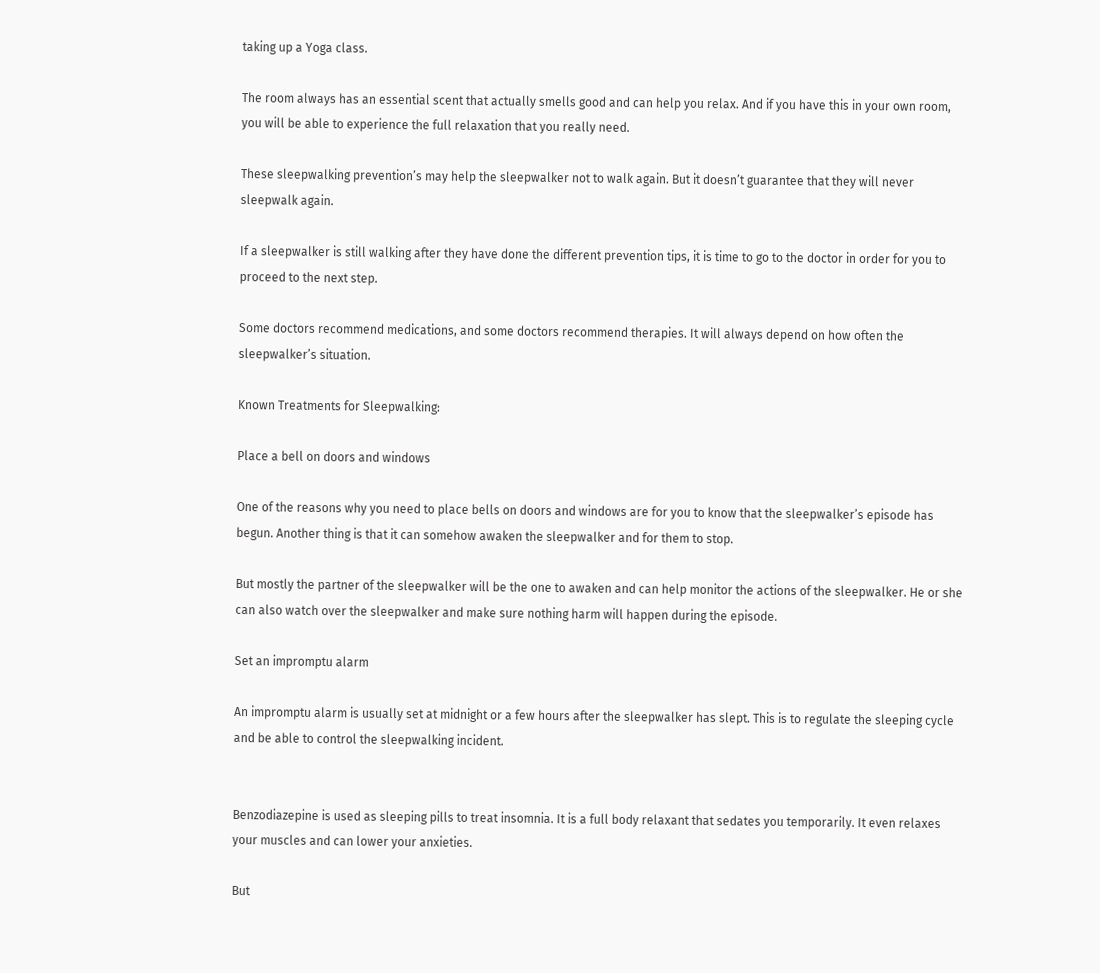taking up a Yoga class.

The room always has an essential scent that actually smells good and can help you relax. And if you have this in your own room, you will be able to experience the full relaxation that you really need.

These sleepwalking prevention’s may help the sleepwalker not to walk again. But it doesn’t guarantee that they will never sleepwalk again.

If a sleepwalker is still walking after they have done the different prevention tips, it is time to go to the doctor in order for you to proceed to the next step.

Some doctors recommend medications, and some doctors recommend therapies. It will always depend on how often the sleepwalker’s situation.

Known Treatments for Sleepwalking:

Place a bell on doors and windows

One of the reasons why you need to place bells on doors and windows are for you to know that the sleepwalker’s episode has begun. Another thing is that it can somehow awaken the sleepwalker and for them to stop.

But mostly the partner of the sleepwalker will be the one to awaken and can help monitor the actions of the sleepwalker. He or she can also watch over the sleepwalker and make sure nothing harm will happen during the episode.

Set an impromptu alarm

An impromptu alarm is usually set at midnight or a few hours after the sleepwalker has slept. This is to regulate the sleeping cycle and be able to control the sleepwalking incident.


Benzodiazepine is used as sleeping pills to treat insomnia. It is a full body relaxant that sedates you temporarily. It even relaxes your muscles and can lower your anxieties.

But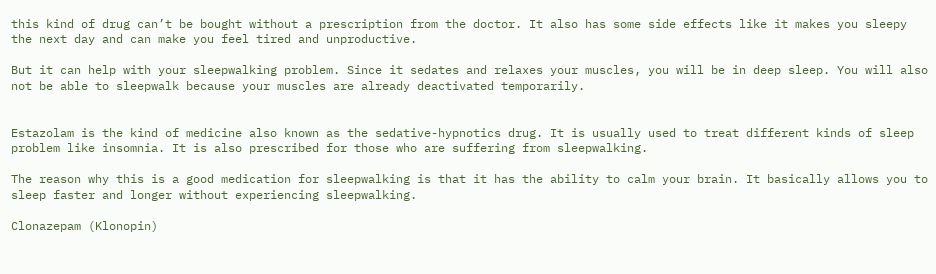this kind of drug can’t be bought without a prescription from the doctor. It also has some side effects like it makes you sleepy the next day and can make you feel tired and unproductive.

But it can help with your sleepwalking problem. Since it sedates and relaxes your muscles, you will be in deep sleep. You will also not be able to sleepwalk because your muscles are already deactivated temporarily.


Estazolam is the kind of medicine also known as the sedative-hypnotics drug. It is usually used to treat different kinds of sleep problem like insomnia. It is also prescribed for those who are suffering from sleepwalking.

The reason why this is a good medication for sleepwalking is that it has the ability to calm your brain. It basically allows you to sleep faster and longer without experiencing sleepwalking.

Clonazepam (Klonopin)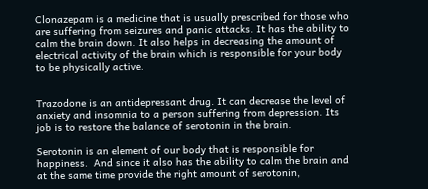Clonazepam is a medicine that is usually prescribed for those who are suffering from seizures and panic attacks. It has the ability to calm the brain down. It also helps in decreasing the amount of electrical activity of the brain which is responsible for your body to be physically active.


Trazodone is an antidepressant drug. It can decrease the level of anxiety and insomnia to a person suffering from depression. Its job is to restore the balance of serotonin in the brain.

Serotonin is an element of our body that is responsible for happiness.  And since it also has the ability to calm the brain and at the same time provide the right amount of serotonin,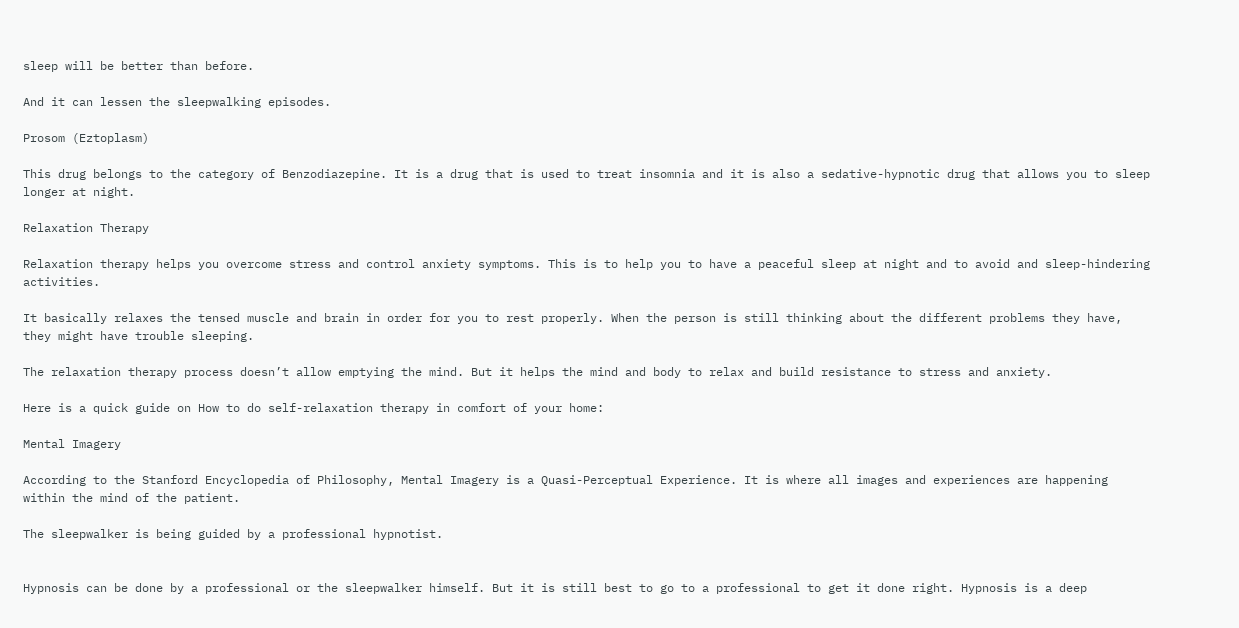sleep will be better than before.

And it can lessen the sleepwalking episodes.

Prosom (Eztoplasm)

This drug belongs to the category of Benzodiazepine. It is a drug that is used to treat insomnia and it is also a sedative-hypnotic drug that allows you to sleep longer at night.

Relaxation Therapy

Relaxation therapy helps you overcome stress and control anxiety symptoms. This is to help you to have a peaceful sleep at night and to avoid and sleep-hindering activities.

It basically relaxes the tensed muscle and brain in order for you to rest properly. When the person is still thinking about the different problems they have, they might have trouble sleeping.

The relaxation therapy process doesn’t allow emptying the mind. But it helps the mind and body to relax and build resistance to stress and anxiety.

Here is a quick guide on How to do self-relaxation therapy in comfort of your home:

Mental Imagery

According to the Stanford Encyclopedia of Philosophy, Mental Imagery is a Quasi-Perceptual Experience. It is where all images and experiences are happening within the mind of the patient.

The sleepwalker is being guided by a professional hypnotist.


Hypnosis can be done by a professional or the sleepwalker himself. But it is still best to go to a professional to get it done right. Hypnosis is a deep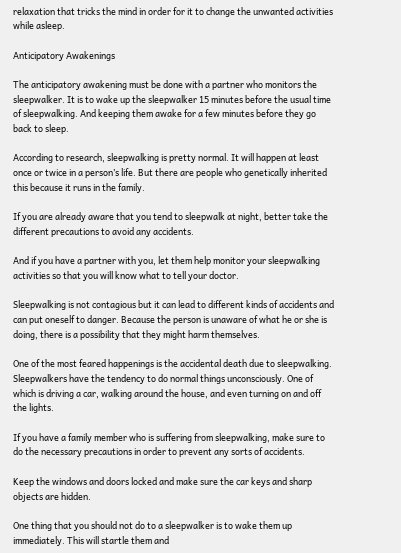relaxation that tricks the mind in order for it to change the unwanted activities while asleep.

Anticipatory Awakenings

The anticipatory awakening must be done with a partner who monitors the sleepwalker. It is to wake up the sleepwalker 15 minutes before the usual time of sleepwalking. And keeping them awake for a few minutes before they go back to sleep.

According to research, sleepwalking is pretty normal. It will happen at least once or twice in a person’s life. But there are people who genetically inherited this because it runs in the family.

If you are already aware that you tend to sleepwalk at night, better take the different precautions to avoid any accidents.

And if you have a partner with you, let them help monitor your sleepwalking activities so that you will know what to tell your doctor.

Sleepwalking is not contagious but it can lead to different kinds of accidents and can put oneself to danger. Because the person is unaware of what he or she is doing, there is a possibility that they might harm themselves.

One of the most feared happenings is the accidental death due to sleepwalking. Sleepwalkers have the tendency to do normal things unconsciously. One of which is driving a car, walking around the house, and even turning on and off the lights.

If you have a family member who is suffering from sleepwalking, make sure to do the necessary precautions in order to prevent any sorts of accidents.

Keep the windows and doors locked and make sure the car keys and sharp objects are hidden.

One thing that you should not do to a sleepwalker is to wake them up immediately. This will startle them and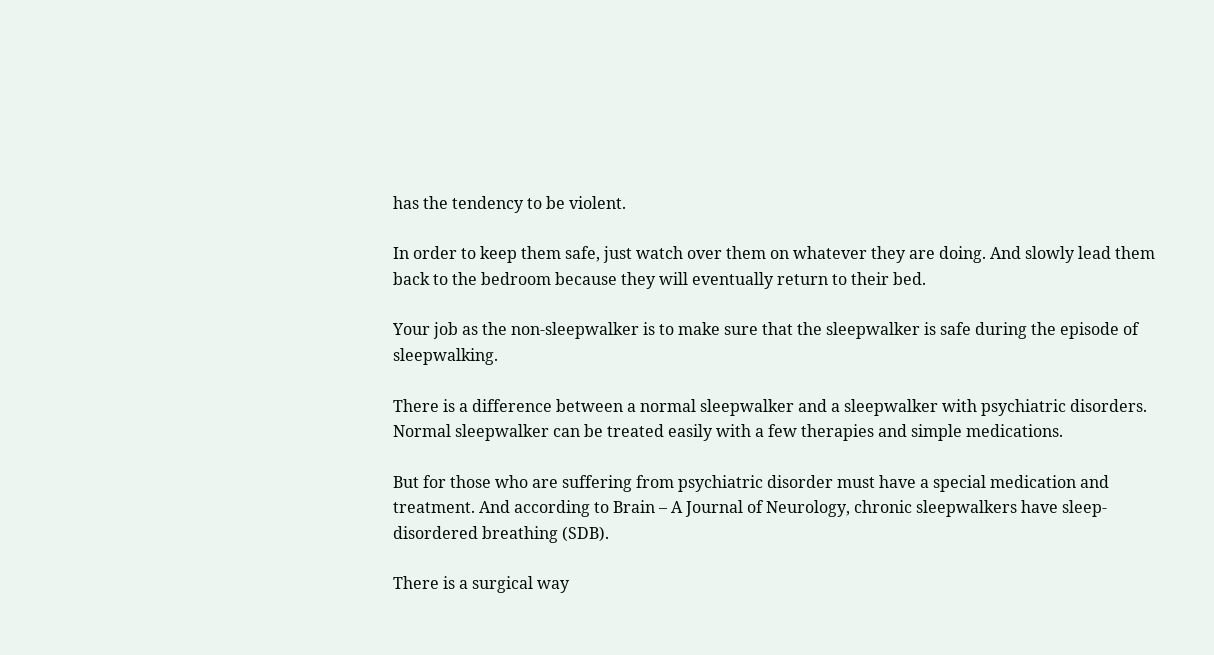has the tendency to be violent.

In order to keep them safe, just watch over them on whatever they are doing. And slowly lead them back to the bedroom because they will eventually return to their bed.

Your job as the non-sleepwalker is to make sure that the sleepwalker is safe during the episode of sleepwalking.

There is a difference between a normal sleepwalker and a sleepwalker with psychiatric disorders. Normal sleepwalker can be treated easily with a few therapies and simple medications.

But for those who are suffering from psychiatric disorder must have a special medication and treatment. And according to Brain – A Journal of Neurology, chronic sleepwalkers have sleep-disordered breathing (SDB).

There is a surgical way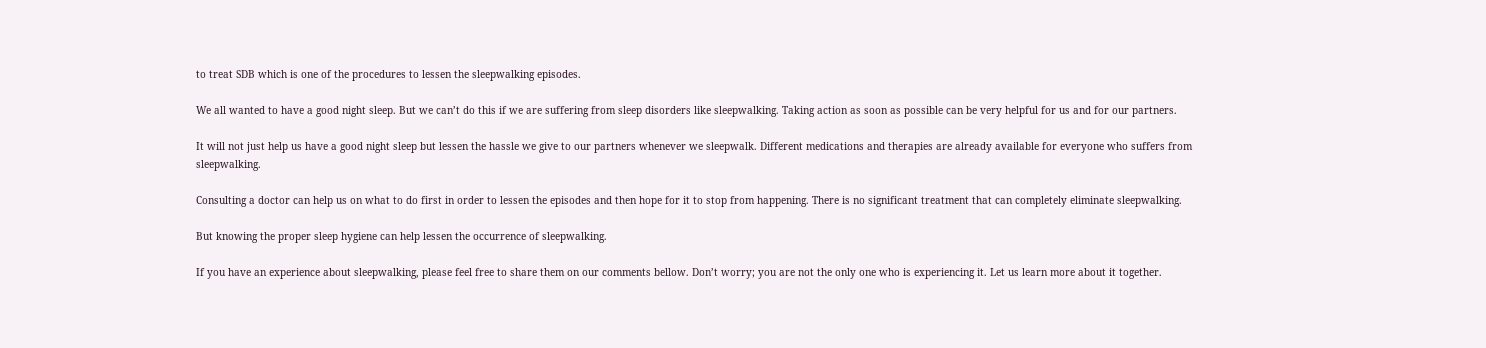to treat SDB which is one of the procedures to lessen the sleepwalking episodes.

We all wanted to have a good night sleep. But we can’t do this if we are suffering from sleep disorders like sleepwalking. Taking action as soon as possible can be very helpful for us and for our partners.

It will not just help us have a good night sleep but lessen the hassle we give to our partners whenever we sleepwalk. Different medications and therapies are already available for everyone who suffers from sleepwalking.

Consulting a doctor can help us on what to do first in order to lessen the episodes and then hope for it to stop from happening. There is no significant treatment that can completely eliminate sleepwalking.

But knowing the proper sleep hygiene can help lessen the occurrence of sleepwalking.

If you have an experience about sleepwalking, please feel free to share them on our comments bellow. Don’t worry; you are not the only one who is experiencing it. Let us learn more about it together.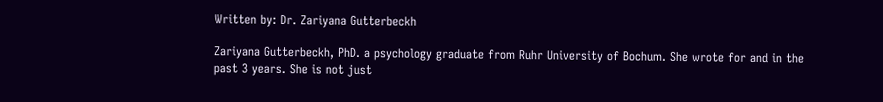Written by: Dr. Zariyana Gutterbeckh

Zariyana Gutterbeckh, PhD. a psychology graduate from Ruhr University of Bochum. She wrote for and in the past 3 years. She is not just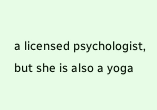a licensed psychologist, but she is also a yoga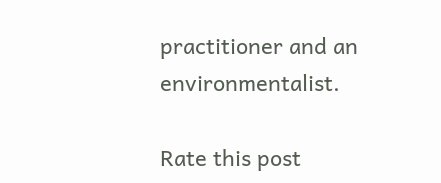practitioner and an environmentalist.

Rate this post